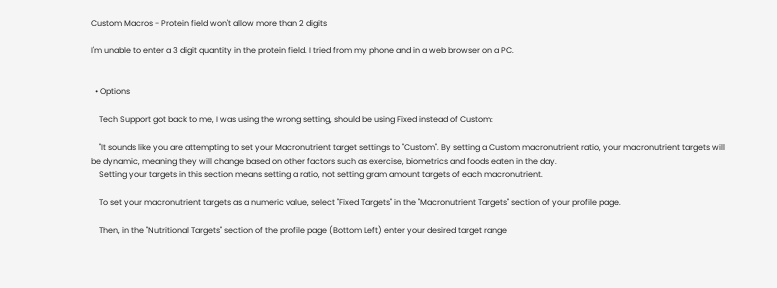Custom Macros - Protein field won't allow more than 2 digits

I'm unable to enter a 3 digit quantity in the protein field. I tried from my phone and in a web browser on a PC.


  • Options

    Tech Support got back to me, I was using the wrong setting, should be using Fixed instead of Custom:

    "It sounds like you are attempting to set your Macronutrient target settings to "Custom". By setting a Custom macronutrient ratio, your macronutrient targets will be dynamic, meaning they will change based on other factors such as exercise, biometrics and foods eaten in the day.
    Setting your targets in this section means setting a ratio, not setting gram amount targets of each macronutrient.

    To set your macronutrient targets as a numeric value, select "Fixed Targets" in the "Macronutrient Targets" section of your profile page.

    Then, in the "Nutritional Targets" section of the profile page (Bottom Left) enter your desired target range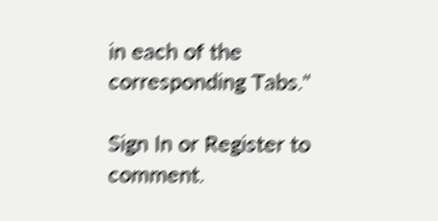in each of the corresponding Tabs."

Sign In or Register to comment.